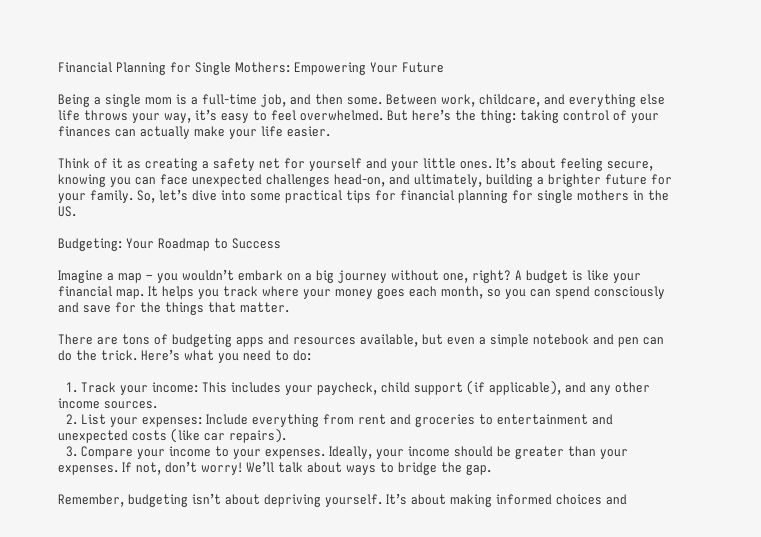Financial Planning for Single Mothers: Empowering Your Future

Being a single mom is a full-time job, and then some. Between work, childcare, and everything else life throws your way, it’s easy to feel overwhelmed. But here’s the thing: taking control of your finances can actually make your life easier.

Think of it as creating a safety net for yourself and your little ones. It’s about feeling secure, knowing you can face unexpected challenges head-on, and ultimately, building a brighter future for your family. So, let’s dive into some practical tips for financial planning for single mothers in the US.

Budgeting: Your Roadmap to Success

Imagine a map – you wouldn’t embark on a big journey without one, right? A budget is like your financial map. It helps you track where your money goes each month, so you can spend consciously and save for the things that matter.

There are tons of budgeting apps and resources available, but even a simple notebook and pen can do the trick. Here’s what you need to do:

  1. Track your income: This includes your paycheck, child support (if applicable), and any other income sources.
  2. List your expenses: Include everything from rent and groceries to entertainment and unexpected costs (like car repairs).
  3. Compare your income to your expenses. Ideally, your income should be greater than your expenses. If not, don’t worry! We’ll talk about ways to bridge the gap.

Remember, budgeting isn’t about depriving yourself. It’s about making informed choices and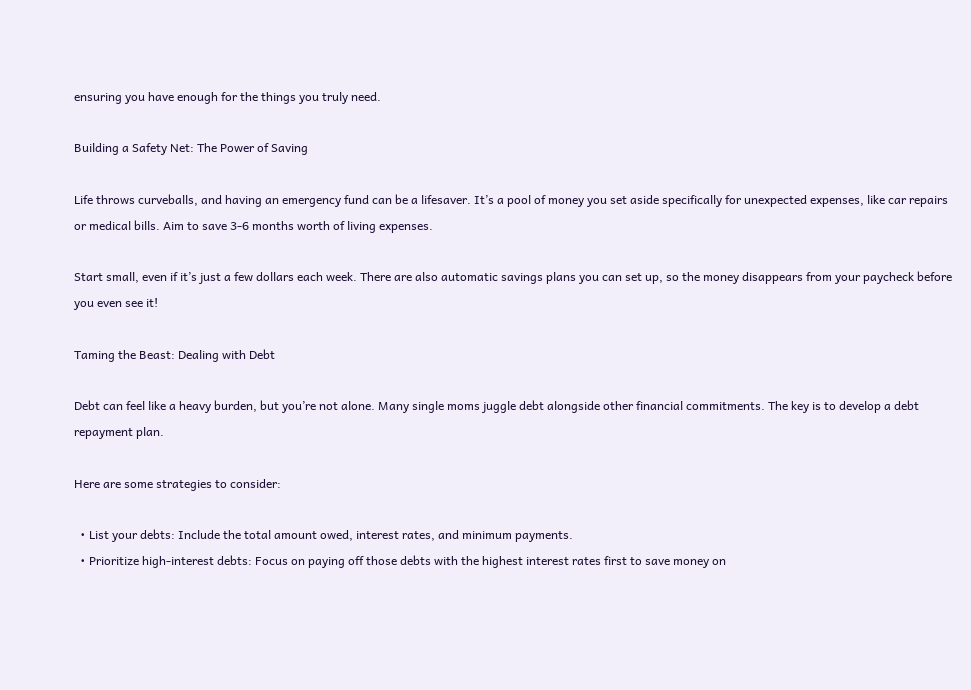ensuring you have enough for the things you truly need.

Building a Safety Net: The Power of Saving

Life throws curveballs, and having an emergency fund can be a lifesaver. It’s a pool of money you set aside specifically for unexpected expenses, like car repairs or medical bills. Aim to save 3-6 months worth of living expenses.

Start small, even if it’s just a few dollars each week. There are also automatic savings plans you can set up, so the money disappears from your paycheck before you even see it!

Taming the Beast: Dealing with Debt

Debt can feel like a heavy burden, but you’re not alone. Many single moms juggle debt alongside other financial commitments. The key is to develop a debt repayment plan.

Here are some strategies to consider:

  • List your debts: Include the total amount owed, interest rates, and minimum payments.
  • Prioritize high-interest debts: Focus on paying off those debts with the highest interest rates first to save money on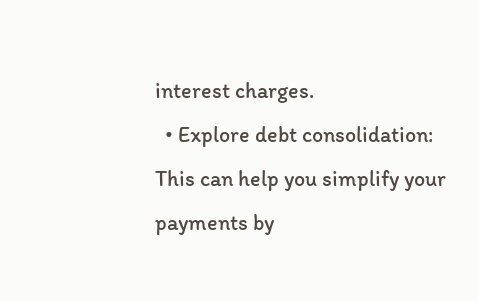interest charges.
  • Explore debt consolidation: This can help you simplify your payments by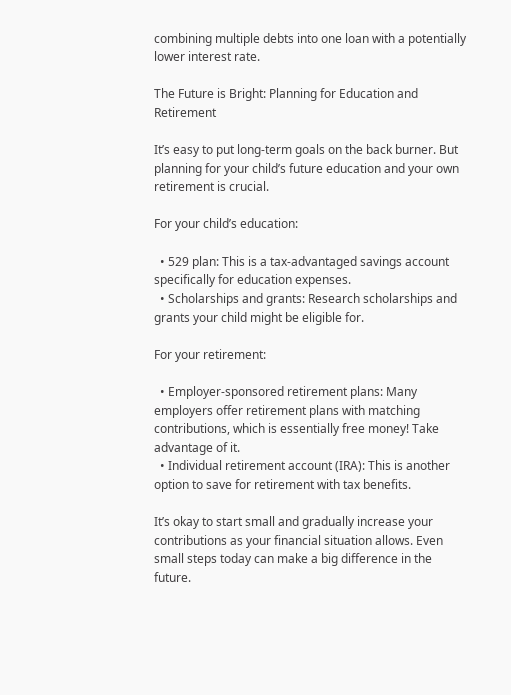combining multiple debts into one loan with a potentially lower interest rate.

The Future is Bright: Planning for Education and Retirement

It’s easy to put long-term goals on the back burner. But planning for your child’s future education and your own retirement is crucial.

For your child’s education:

  • 529 plan: This is a tax-advantaged savings account specifically for education expenses.
  • Scholarships and grants: Research scholarships and grants your child might be eligible for.

For your retirement:

  • Employer-sponsored retirement plans: Many employers offer retirement plans with matching contributions, which is essentially free money! Take advantage of it.
  • Individual retirement account (IRA): This is another option to save for retirement with tax benefits.

It’s okay to start small and gradually increase your contributions as your financial situation allows. Even small steps today can make a big difference in the future.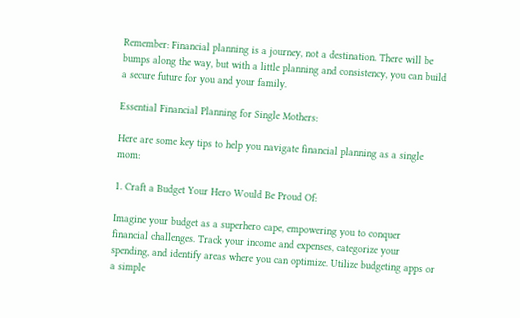Remember: Financial planning is a journey, not a destination. There will be bumps along the way, but with a little planning and consistency, you can build a secure future for you and your family.

Essential Financial Planning for Single Mothers:

Here are some key tips to help you navigate financial planning as a single mom:

1. Craft a Budget Your Hero Would Be Proud Of:

Imagine your budget as a superhero cape, empowering you to conquer financial challenges. Track your income and expenses, categorize your spending, and identify areas where you can optimize. Utilize budgeting apps or a simple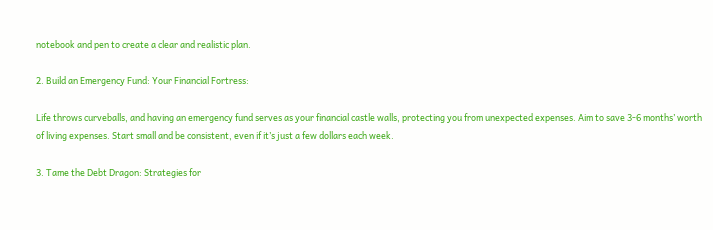notebook and pen to create a clear and realistic plan.

2. Build an Emergency Fund: Your Financial Fortress:

Life throws curveballs, and having an emergency fund serves as your financial castle walls, protecting you from unexpected expenses. Aim to save 3-6 months’ worth of living expenses. Start small and be consistent, even if it’s just a few dollars each week.

3. Tame the Debt Dragon: Strategies for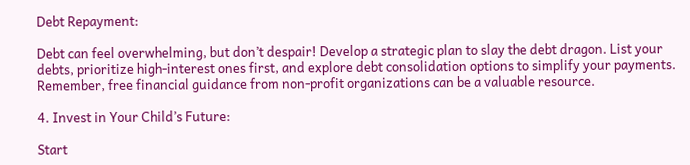Debt Repayment:

Debt can feel overwhelming, but don’t despair! Develop a strategic plan to slay the debt dragon. List your debts, prioritize high-interest ones first, and explore debt consolidation options to simplify your payments. Remember, free financial guidance from non-profit organizations can be a valuable resource.

4. Invest in Your Child’s Future:

Start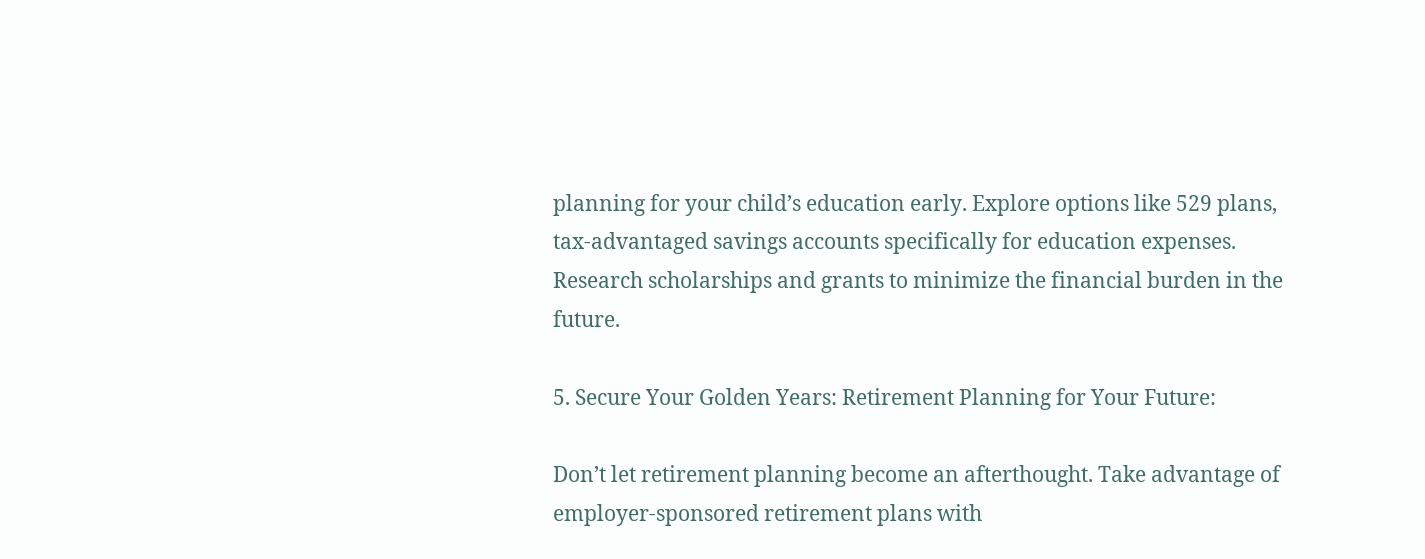planning for your child’s education early. Explore options like 529 plans, tax-advantaged savings accounts specifically for education expenses. Research scholarships and grants to minimize the financial burden in the future.

5. Secure Your Golden Years: Retirement Planning for Your Future:

Don’t let retirement planning become an afterthought. Take advantage of employer-sponsored retirement plans with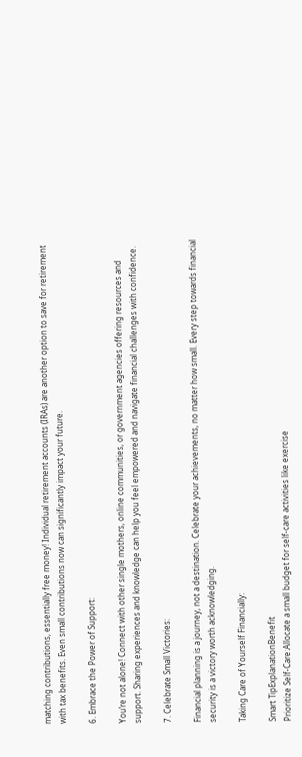matching contributions, essentially free money! Individual retirement accounts (IRAs) are another option to save for retirement with tax benefits. Even small contributions now can significantly impact your future.

6. Embrace the Power of Support:

You’re not alone! Connect with other single mothers, online communities, or government agencies offering resources and support. Sharing experiences and knowledge can help you feel empowered and navigate financial challenges with confidence.

7. Celebrate Small Victories:

Financial planning is a journey, not a destination. Celebrate your achievements, no matter how small. Every step towards financial security is a victory worth acknowledging.

Taking Care of Yourself Financially:

Smart TipExplanationBenefit
Prioritize Self-Care:Allocate a small budget for self-care activities like exercise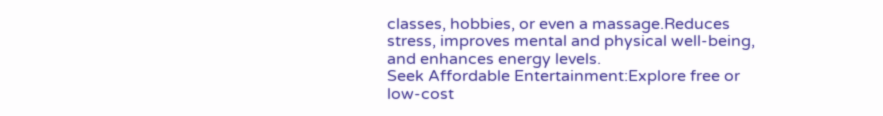classes, hobbies, or even a massage.Reduces stress, improves mental and physical well-being, and enhances energy levels.
Seek Affordable Entertainment:Explore free or low-cost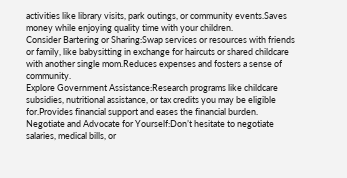activities like library visits, park outings, or community events.Saves money while enjoying quality time with your children.
Consider Bartering or Sharing:Swap services or resources with friends or family, like babysitting in exchange for haircuts or shared childcare with another single mom.Reduces expenses and fosters a sense of community.
Explore Government Assistance:Research programs like childcare subsidies, nutritional assistance, or tax credits you may be eligible for.Provides financial support and eases the financial burden.
Negotiate and Advocate for Yourself:Don’t hesitate to negotiate salaries, medical bills, or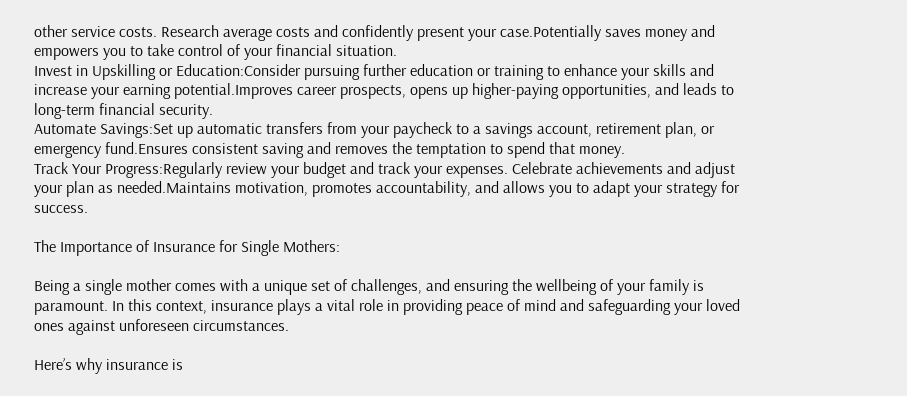other service costs. Research average costs and confidently present your case.Potentially saves money and empowers you to take control of your financial situation.
Invest in Upskilling or Education:Consider pursuing further education or training to enhance your skills and increase your earning potential.Improves career prospects, opens up higher-paying opportunities, and leads to long-term financial security.
Automate Savings:Set up automatic transfers from your paycheck to a savings account, retirement plan, or emergency fund.Ensures consistent saving and removes the temptation to spend that money.
Track Your Progress:Regularly review your budget and track your expenses. Celebrate achievements and adjust your plan as needed.Maintains motivation, promotes accountability, and allows you to adapt your strategy for success.

The Importance of Insurance for Single Mothers:

Being a single mother comes with a unique set of challenges, and ensuring the wellbeing of your family is paramount. In this context, insurance plays a vital role in providing peace of mind and safeguarding your loved ones against unforeseen circumstances.

Here’s why insurance is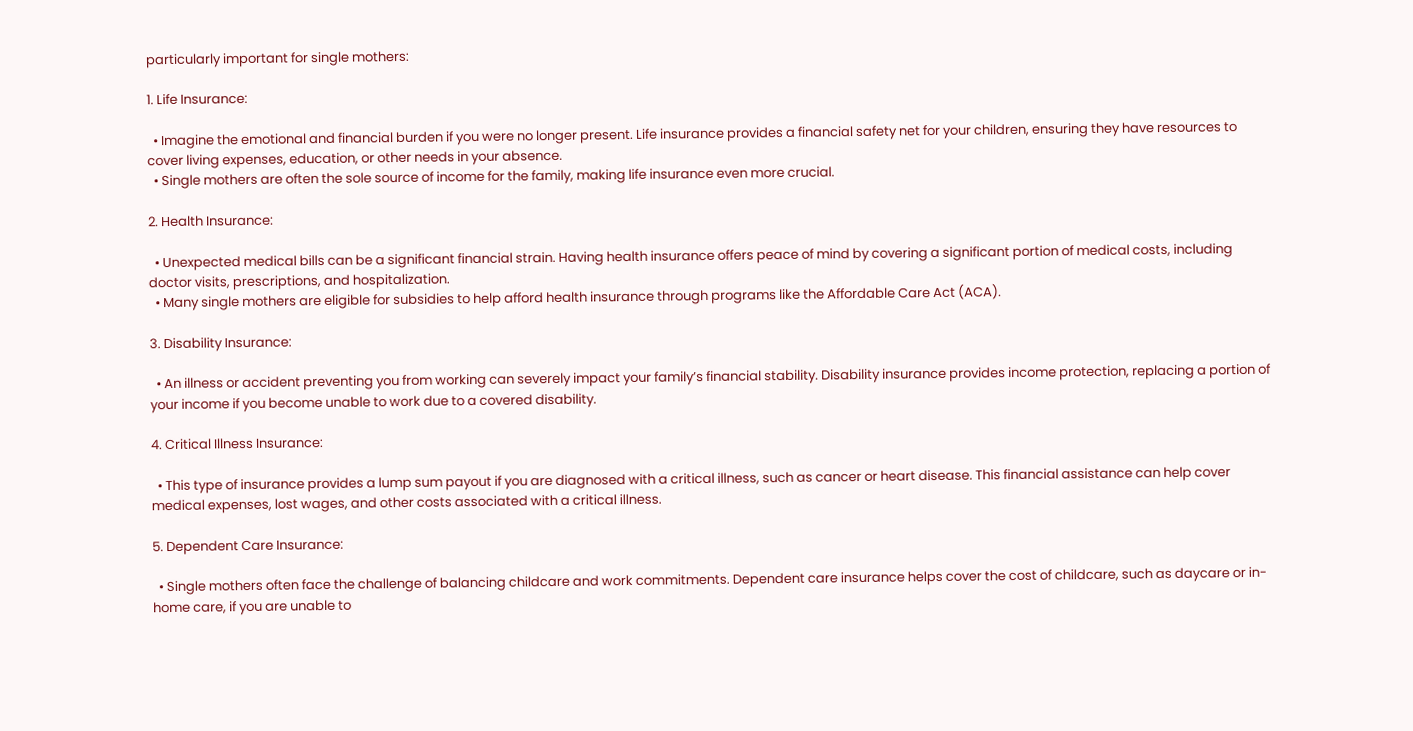particularly important for single mothers:

1. Life Insurance:

  • Imagine the emotional and financial burden if you were no longer present. Life insurance provides a financial safety net for your children, ensuring they have resources to cover living expenses, education, or other needs in your absence.
  • Single mothers are often the sole source of income for the family, making life insurance even more crucial.

2. Health Insurance:

  • Unexpected medical bills can be a significant financial strain. Having health insurance offers peace of mind by covering a significant portion of medical costs, including doctor visits, prescriptions, and hospitalization.
  • Many single mothers are eligible for subsidies to help afford health insurance through programs like the Affordable Care Act (ACA).

3. Disability Insurance:

  • An illness or accident preventing you from working can severely impact your family’s financial stability. Disability insurance provides income protection, replacing a portion of your income if you become unable to work due to a covered disability.

4. Critical Illness Insurance:

  • This type of insurance provides a lump sum payout if you are diagnosed with a critical illness, such as cancer or heart disease. This financial assistance can help cover medical expenses, lost wages, and other costs associated with a critical illness.

5. Dependent Care Insurance:

  • Single mothers often face the challenge of balancing childcare and work commitments. Dependent care insurance helps cover the cost of childcare, such as daycare or in-home care, if you are unable to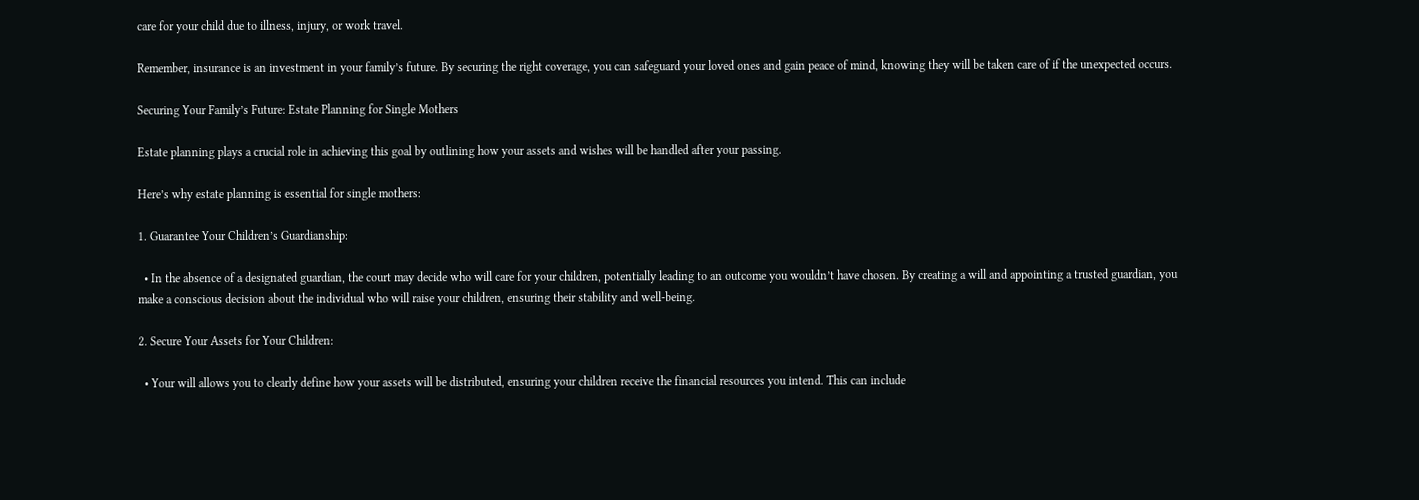care for your child due to illness, injury, or work travel.

Remember, insurance is an investment in your family’s future. By securing the right coverage, you can safeguard your loved ones and gain peace of mind, knowing they will be taken care of if the unexpected occurs.

Securing Your Family’s Future: Estate Planning for Single Mothers

Estate planning plays a crucial role in achieving this goal by outlining how your assets and wishes will be handled after your passing.

Here’s why estate planning is essential for single mothers:

1. Guarantee Your Children’s Guardianship:

  • In the absence of a designated guardian, the court may decide who will care for your children, potentially leading to an outcome you wouldn’t have chosen. By creating a will and appointing a trusted guardian, you make a conscious decision about the individual who will raise your children, ensuring their stability and well-being.

2. Secure Your Assets for Your Children:

  • Your will allows you to clearly define how your assets will be distributed, ensuring your children receive the financial resources you intend. This can include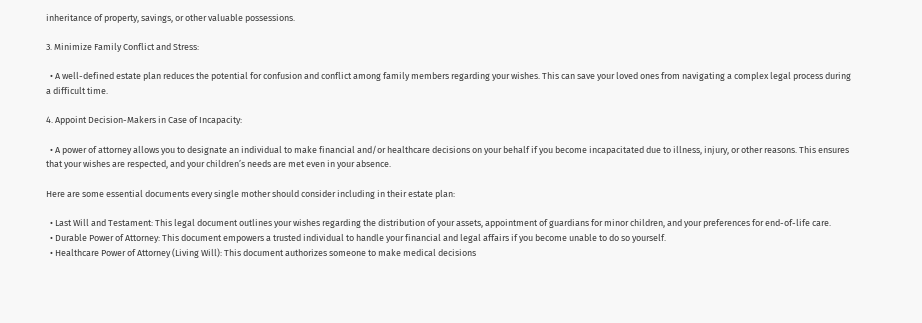inheritance of property, savings, or other valuable possessions.

3. Minimize Family Conflict and Stress:

  • A well-defined estate plan reduces the potential for confusion and conflict among family members regarding your wishes. This can save your loved ones from navigating a complex legal process during a difficult time.

4. Appoint Decision-Makers in Case of Incapacity:

  • A power of attorney allows you to designate an individual to make financial and/or healthcare decisions on your behalf if you become incapacitated due to illness, injury, or other reasons. This ensures that your wishes are respected, and your children’s needs are met even in your absence.

Here are some essential documents every single mother should consider including in their estate plan:

  • Last Will and Testament: This legal document outlines your wishes regarding the distribution of your assets, appointment of guardians for minor children, and your preferences for end-of-life care.
  • Durable Power of Attorney: This document empowers a trusted individual to handle your financial and legal affairs if you become unable to do so yourself.
  • Healthcare Power of Attorney (Living Will): This document authorizes someone to make medical decisions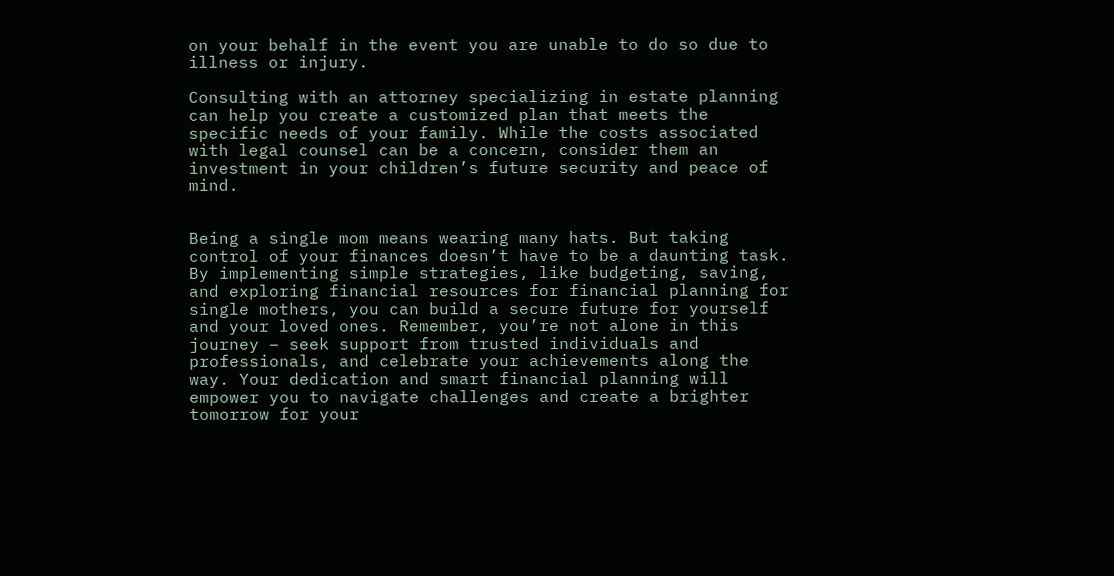on your behalf in the event you are unable to do so due to illness or injury.

Consulting with an attorney specializing in estate planning can help you create a customized plan that meets the specific needs of your family. While the costs associated with legal counsel can be a concern, consider them an investment in your children’s future security and peace of mind.


Being a single mom means wearing many hats. But taking control of your finances doesn’t have to be a daunting task. By implementing simple strategies, like budgeting, saving, and exploring financial resources for financial planning for single mothers, you can build a secure future for yourself and your loved ones. Remember, you’re not alone in this journey – seek support from trusted individuals and professionals, and celebrate your achievements along the way. Your dedication and smart financial planning will empower you to navigate challenges and create a brighter tomorrow for your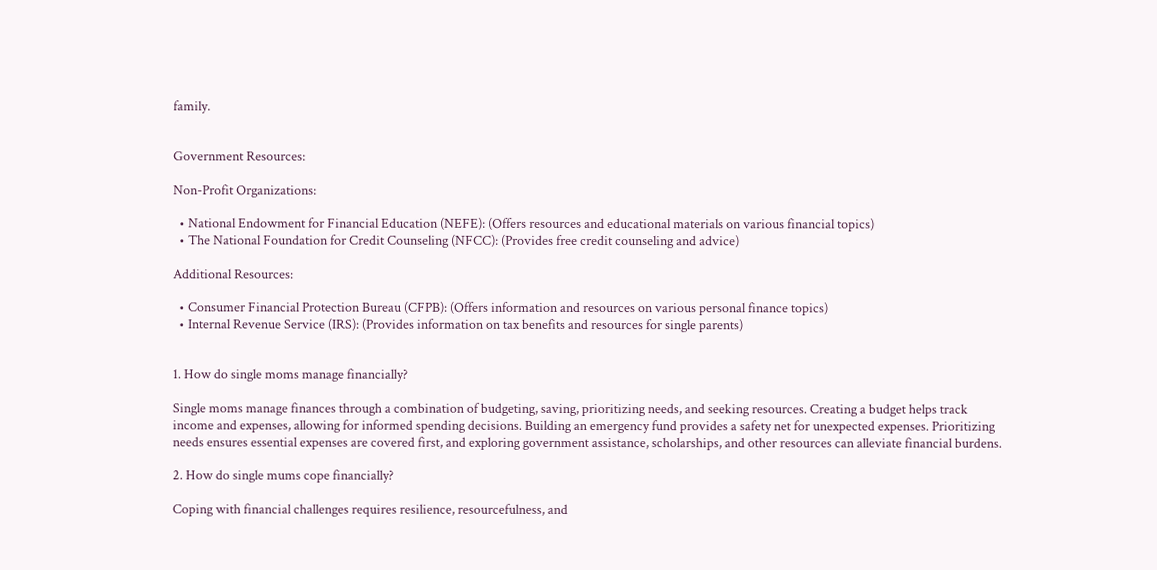family.


Government Resources:

Non-Profit Organizations:

  • National Endowment for Financial Education (NEFE): (Offers resources and educational materials on various financial topics)
  • The National Foundation for Credit Counseling (NFCC): (Provides free credit counseling and advice)

Additional Resources:

  • Consumer Financial Protection Bureau (CFPB): (Offers information and resources on various personal finance topics)
  • Internal Revenue Service (IRS): (Provides information on tax benefits and resources for single parents)


1. How do single moms manage financially?

Single moms manage finances through a combination of budgeting, saving, prioritizing needs, and seeking resources. Creating a budget helps track income and expenses, allowing for informed spending decisions. Building an emergency fund provides a safety net for unexpected expenses. Prioritizing needs ensures essential expenses are covered first, and exploring government assistance, scholarships, and other resources can alleviate financial burdens.

2. How do single mums cope financially?

Coping with financial challenges requires resilience, resourcefulness, and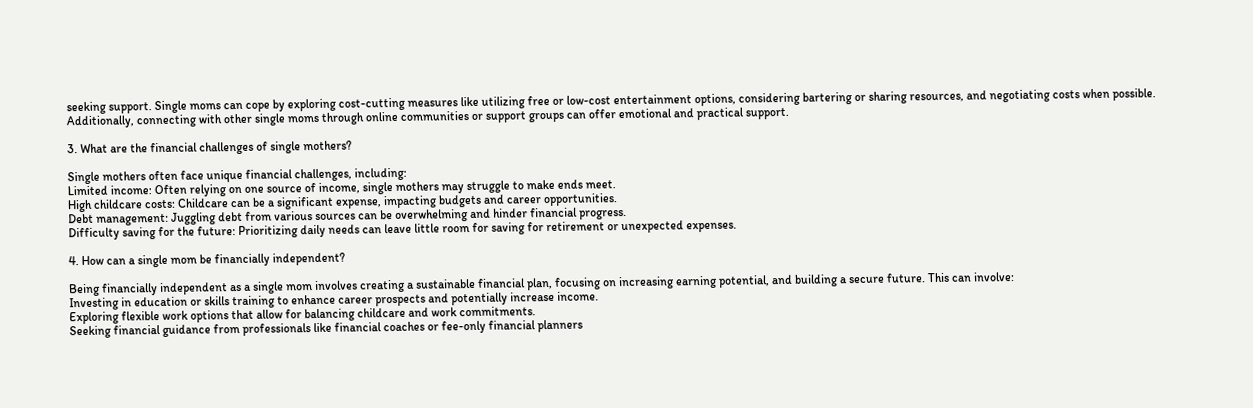seeking support. Single moms can cope by exploring cost-cutting measures like utilizing free or low-cost entertainment options, considering bartering or sharing resources, and negotiating costs when possible. Additionally, connecting with other single moms through online communities or support groups can offer emotional and practical support.

3. What are the financial challenges of single mothers?

Single mothers often face unique financial challenges, including:
Limited income: Often relying on one source of income, single mothers may struggle to make ends meet.
High childcare costs: Childcare can be a significant expense, impacting budgets and career opportunities.
Debt management: Juggling debt from various sources can be overwhelming and hinder financial progress.
Difficulty saving for the future: Prioritizing daily needs can leave little room for saving for retirement or unexpected expenses.

4. How can a single mom be financially independent?

Being financially independent as a single mom involves creating a sustainable financial plan, focusing on increasing earning potential, and building a secure future. This can involve:
Investing in education or skills training to enhance career prospects and potentially increase income.
Exploring flexible work options that allow for balancing childcare and work commitments.
Seeking financial guidance from professionals like financial coaches or fee-only financial planners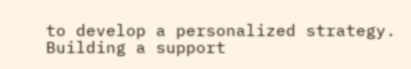to develop a personalized strategy.
Building a support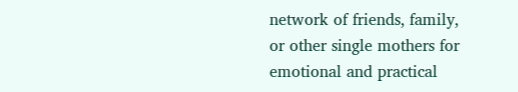network of friends, family, or other single mothers for emotional and practical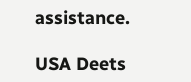assistance.

USA Deets